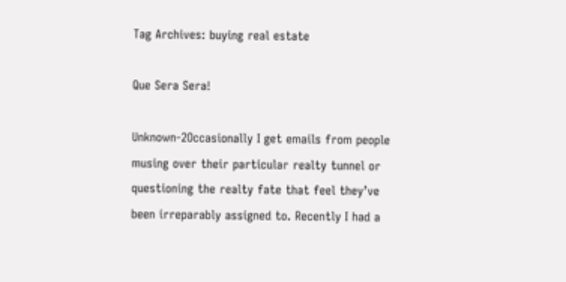Tag Archives: buying real estate

Que Sera Sera!

Unknown-2Occasionally I get emails from people musing over their particular realty tunnel or questioning the realty fate that feel they’ve been irreparably assigned to. Recently I had a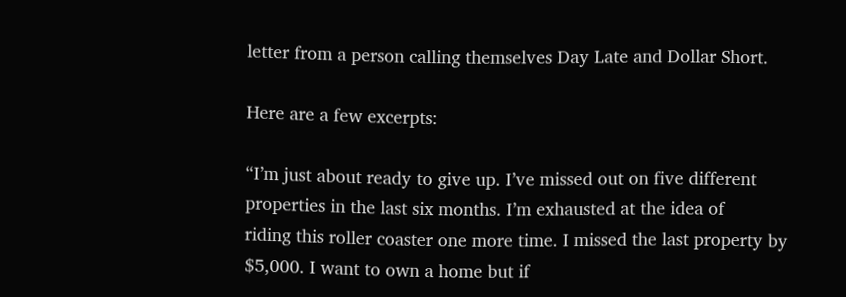letter from a person calling themselves Day Late and Dollar Short.

Here are a few excerpts:

“I’m just about ready to give up. I’ve missed out on five different properties in the last six months. I’m exhausted at the idea of
riding this roller coaster one more time. I missed the last property by $5,000. I want to own a home but if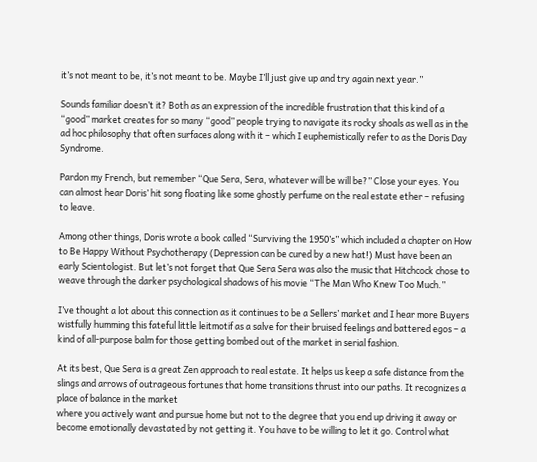it’s not meant to be, it’s not meant to be. Maybe I’ll just give up and try again next year.”

Sounds familiar doesn’t it? Both as an expression of the incredible frustration that this kind of a “good” market creates for so many “good” people trying to navigate its rocky shoals as well as in the ad hoc philosophy that often surfaces along with it – which I euphemistically refer to as the Doris Day Syndrome.

Pardon my French, but remember “Que Sera, Sera, whatever will be will be?” Close your eyes. You can almost hear Doris’ hit song floating like some ghostly perfume on the real estate ether – refusing to leave.

Among other things, Doris wrote a book called “Surviving the 1950’s” which included a chapter on How to Be Happy Without Psychotherapy (Depression can be cured by a new hat!) Must have been an early Scientologist. But let’s not forget that Que Sera Sera was also the music that Hitchcock chose to weave through the darker psychological shadows of his movie “The Man Who Knew Too Much.”

I’ve thought a lot about this connection as it continues to be a Sellers’ market and I hear more Buyers wistfully humming this fateful little leitmotif as a salve for their bruised feelings and battered egos – a kind of all-purpose balm for those getting bombed out of the market in serial fashion.

At its best, Que Sera is a great Zen approach to real estate. It helps us keep a safe distance from the slings and arrows of outrageous fortunes that home transitions thrust into our paths. It recognizes a place of balance in the market
where you actively want and pursue home but not to the degree that you end up driving it away or become emotionally devastated by not getting it. You have to be willing to let it go. Control what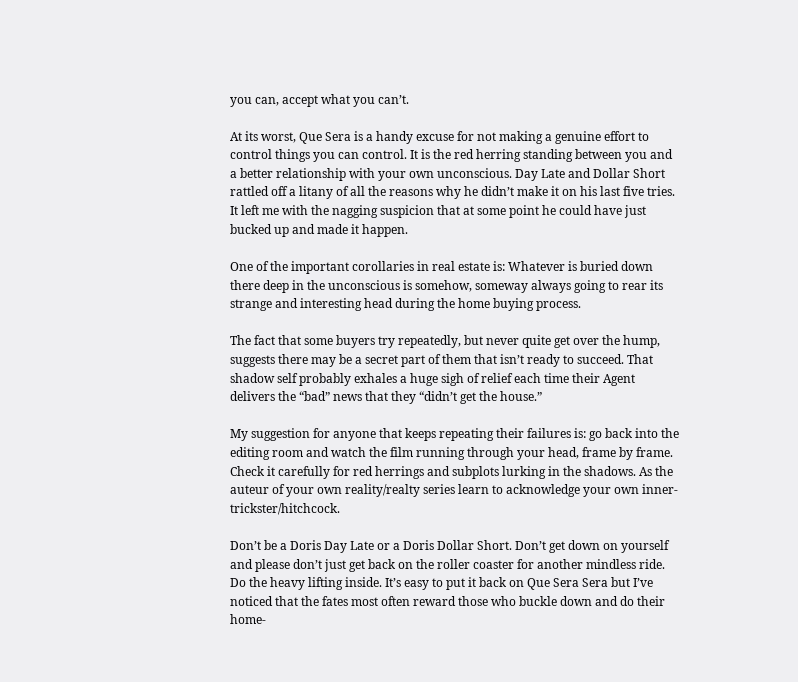you can, accept what you can’t.

At its worst, Que Sera is a handy excuse for not making a genuine effort to control things you can control. It is the red herring standing between you and a better relationship with your own unconscious. Day Late and Dollar Short rattled off a litany of all the reasons why he didn’t make it on his last five tries. It left me with the nagging suspicion that at some point he could have just bucked up and made it happen.

One of the important corollaries in real estate is: Whatever is buried down there deep in the unconscious is somehow, someway always going to rear its strange and interesting head during the home buying process.

The fact that some buyers try repeatedly, but never quite get over the hump, suggests there may be a secret part of them that isn’t ready to succeed. That shadow self probably exhales a huge sigh of relief each time their Agent delivers the “bad” news that they “didn’t get the house.”

My suggestion for anyone that keeps repeating their failures is: go back into the editing room and watch the film running through your head, frame by frame. Check it carefully for red herrings and subplots lurking in the shadows. As the auteur of your own reality/realty series learn to acknowledge your own inner-trickster/hitchcock.

Don’t be a Doris Day Late or a Doris Dollar Short. Don’t get down on yourself and please don’t just get back on the roller coaster for another mindless ride. Do the heavy lifting inside. It’s easy to put it back on Que Sera Sera but I’ve noticed that the fates most often reward those who buckle down and do their home-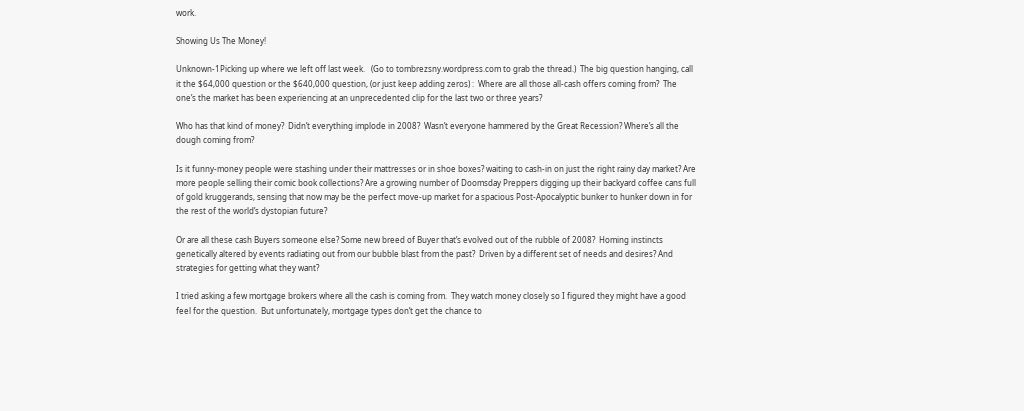work.

Showing Us The Money!

Unknown-1Picking up where we left off last week.   (Go to tombrezsny.wordpress.com to grab the thread.)  The big question hanging, call it the $64,000 question or the $640,000 question, (or just keep adding zeros) :  Where are all those all-cash offers coming from?  The one’s the market has been experiencing at an unprecedented clip for the last two or three years?

Who has that kind of money?  Didn’t everything implode in 2008?  Wasn’t everyone hammered by the Great Recession? Where’s all the dough coming from?

Is it funny-money people were stashing under their mattresses or in shoe boxes? waiting to cash-in on just the right rainy day market? Are more people selling their comic book collections? Are a growing number of Doomsday Preppers digging up their backyard coffee cans full of gold kruggerands, sensing that now may be the perfect move-up market for a spacious Post-Apocalyptic bunker to hunker down in for the rest of the world’s dystopian future?

Or are all these cash Buyers someone else? Some new breed of Buyer that’s evolved out of the rubble of 2008?  Homing instincts genetically altered by events radiating out from our bubble blast from the past?  Driven by a different set of needs and desires? And strategies for getting what they want?

I tried asking a few mortgage brokers where all the cash is coming from.  They watch money closely so I figured they might have a good feel for the question.  But unfortunately, mortgage types don’t get the chance to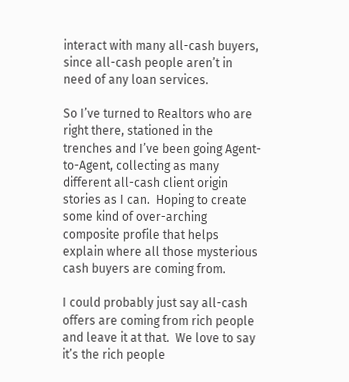interact with many all-cash buyers, since all-cash people aren’t in need of any loan services.

So I’ve turned to Realtors who are right there, stationed in the trenches and I’ve been going Agent-to-Agent, collecting as many different all-cash client origin stories as I can.  Hoping to create some kind of over-arching  composite profile that helps explain where all those mysterious cash buyers are coming from.

I could probably just say all-cash offers are coming from rich people and leave it at that.  We love to say it’s the rich people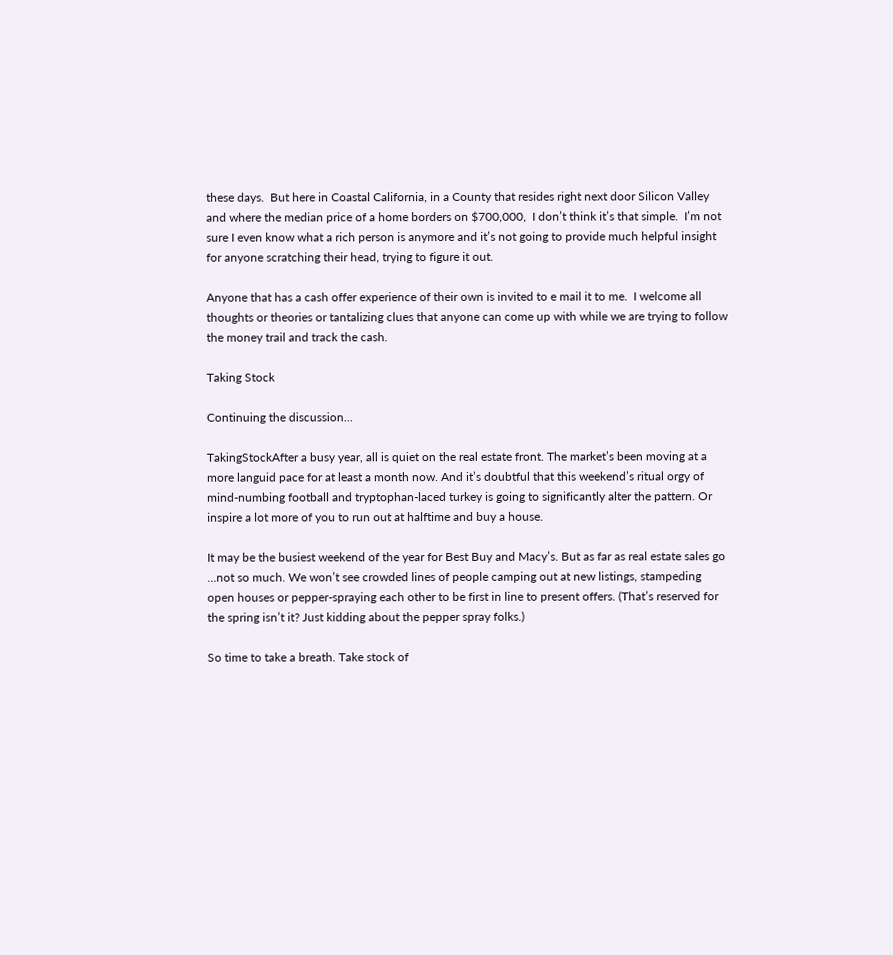these days.  But here in Coastal California, in a County that resides right next door Silicon Valley and where the median price of a home borders on $700,000,  I don’t think it’s that simple.  I’m not sure I even know what a rich person is anymore and it’s not going to provide much helpful insight for anyone scratching their head, trying to figure it out.

Anyone that has a cash offer experience of their own is invited to e mail it to me.  I welcome all thoughts or theories or tantalizing clues that anyone can come up with while we are trying to follow the money trail and track the cash.

Taking Stock

Continuing the discussion…

TakingStockAfter a busy year, all is quiet on the real estate front. The market’s been moving at a more languid pace for at least a month now. And it’s doubtful that this weekend’s ritual orgy of mind-numbing football and tryptophan-laced turkey is going to significantly alter the pattern. Or inspire a lot more of you to run out at halftime and buy a house.

It may be the busiest weekend of the year for Best Buy and Macy’s. But as far as real estate sales go …not so much. We won’t see crowded lines of people camping out at new listings, stampeding open houses or pepper-spraying each other to be first in line to present offers. (That’s reserved for the spring isn’t it? Just kidding about the pepper spray folks.)

So time to take a breath. Take stock of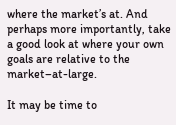where the market’s at. And perhaps more importantly, take a good look at where your own goals are relative to the market–at-large.

It may be time to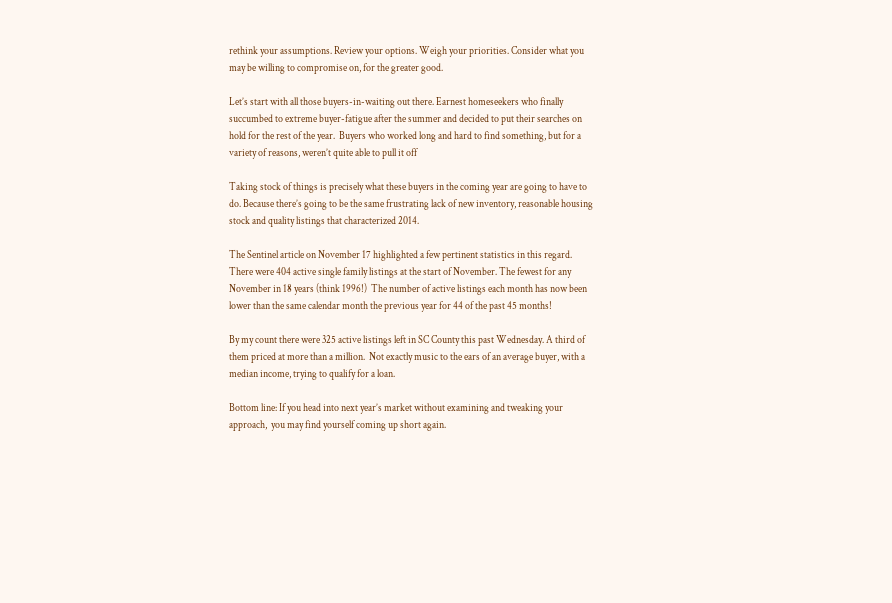rethink your assumptions. Review your options. Weigh your priorities. Consider what you may be willing to compromise on, for the greater good.

Let’s start with all those buyers-in-waiting out there. Earnest homeseekers who finally succumbed to extreme buyer-fatigue after the summer and decided to put their searches on hold for the rest of the year.  Buyers who worked long and hard to find something, but for a variety of reasons, weren’t quite able to pull it off

Taking stock of things is precisely what these buyers in the coming year are going to have to do. Because there’s going to be the same frustrating lack of new inventory, reasonable housing stock and quality listings that characterized 2014.

The Sentinel article on November 17 highlighted a few pertinent statistics in this regard. There were 404 active single family listings at the start of November. The fewest for any November in 18 years (think 1996!)  The number of active listings each month has now been lower than the same calendar month the previous year for 44 of the past 45 months!

By my count there were 325 active listings left in SC County this past Wednesday. A third of them priced at more than a million.  Not exactly music to the ears of an average buyer, with a median income, trying to qualify for a loan.

Bottom line: If you head into next year’s market without examining and tweaking your approach,  you may find yourself coming up short again.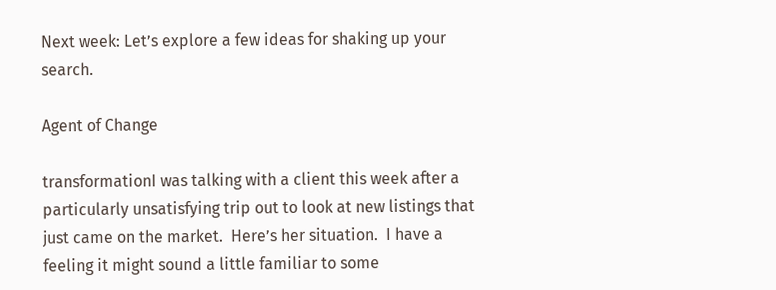Next week: Let’s explore a few ideas for shaking up your search.

Agent of Change

transformationI was talking with a client this week after a particularly unsatisfying trip out to look at new listings that just came on the market.  Here’s her situation.  I have a feeling it might sound a little familiar to some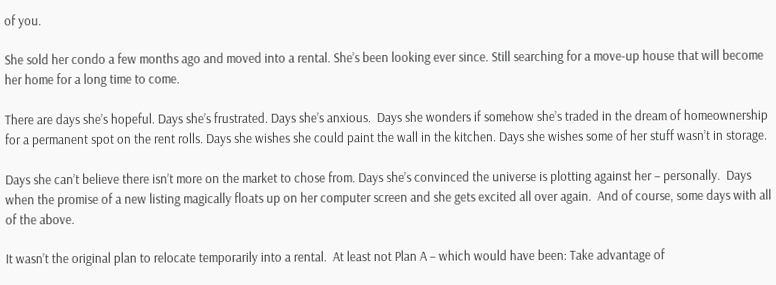of you.

She sold her condo a few months ago and moved into a rental. She’s been looking ever since. Still searching for a move-up house that will become her home for a long time to come.

There are days she’s hopeful. Days she’s frustrated. Days she’s anxious.  Days she wonders if somehow she’s traded in the dream of homeownership for a permanent spot on the rent rolls. Days she wishes she could paint the wall in the kitchen. Days she wishes some of her stuff wasn’t in storage.

Days she can’t believe there isn’t more on the market to chose from. Days she’s convinced the universe is plotting against her – personally.  Days when the promise of a new listing magically floats up on her computer screen and she gets excited all over again.  And of course, some days with all of the above.

It wasn’t the original plan to relocate temporarily into a rental.  At least not Plan A – which would have been: Take advantage of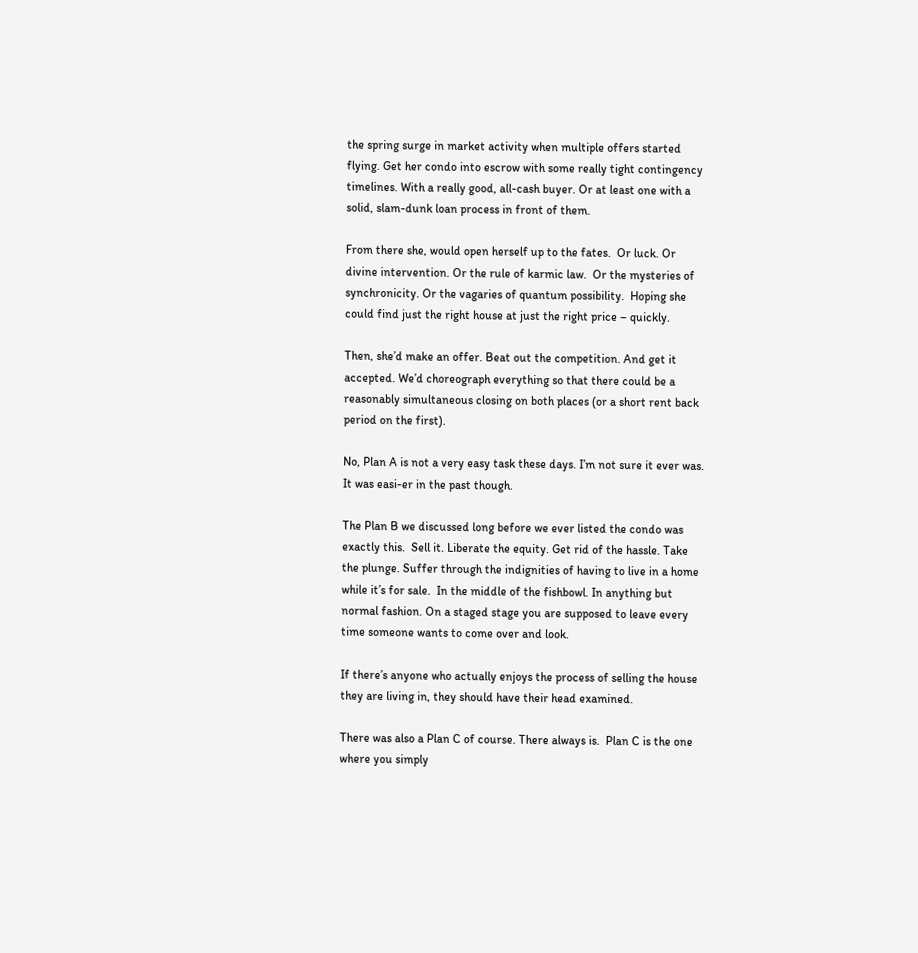the spring surge in market activity when multiple offers started flying. Get her condo into escrow with some really tight contingency timelines. With a really good, all-cash buyer. Or at least one with a solid, slam-dunk loan process in front of them.

From there she, would open herself up to the fates.  Or luck. Or divine intervention. Or the rule of karmic law.  Or the mysteries of synchronicity. Or the vagaries of quantum possibility.  Hoping she could find just the right house at just the right price – quickly.

Then, she’d make an offer. Beat out the competition. And get it accepted. We’d choreograph everything so that there could be a reasonably simultaneous closing on both places (or a short rent back period on the first).

No, Plan A is not a very easy task these days. I’m not sure it ever was. It was easi-er in the past though.

The Plan B we discussed long before we ever listed the condo was exactly this.  Sell it. Liberate the equity. Get rid of the hassle. Take the plunge. Suffer through the indignities of having to live in a home while it’s for sale.  In the middle of the fishbowl. In anything but normal fashion. On a staged stage you are supposed to leave every time someone wants to come over and look.

If there’s anyone who actually enjoys the process of selling the house they are living in, they should have their head examined.

There was also a Plan C of course. There always is.  Plan C is the one where you simply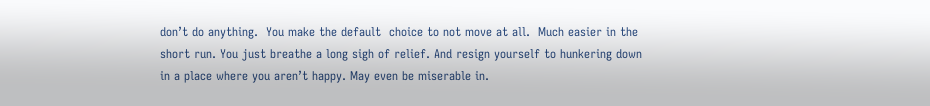don’t do anything.  You make the default  choice to not move at all.  Much easier in the short run. You just breathe a long sigh of relief. And resign yourself to hunkering down in a place where you aren’t happy. May even be miserable in.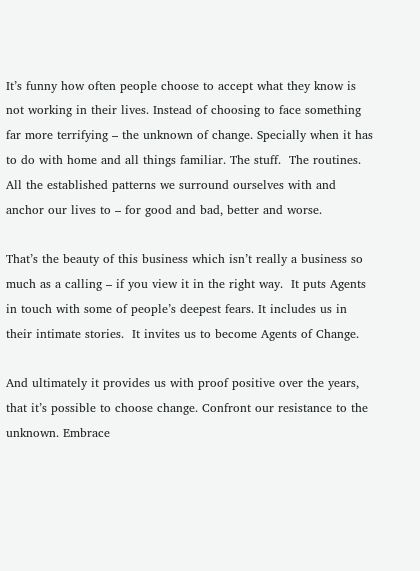It’s funny how often people choose to accept what they know is not working in their lives. Instead of choosing to face something far more terrifying – the unknown of change. Specially when it has to do with home and all things familiar. The stuff.  The routines. All the established patterns we surround ourselves with and anchor our lives to – for good and bad, better and worse.

That’s the beauty of this business which isn’t really a business so much as a calling – if you view it in the right way.  It puts Agents in touch with some of people’s deepest fears. It includes us in their intimate stories.  It invites us to become Agents of Change.

And ultimately it provides us with proof positive over the years, that it’s possible to choose change. Confront our resistance to the unknown. Embrace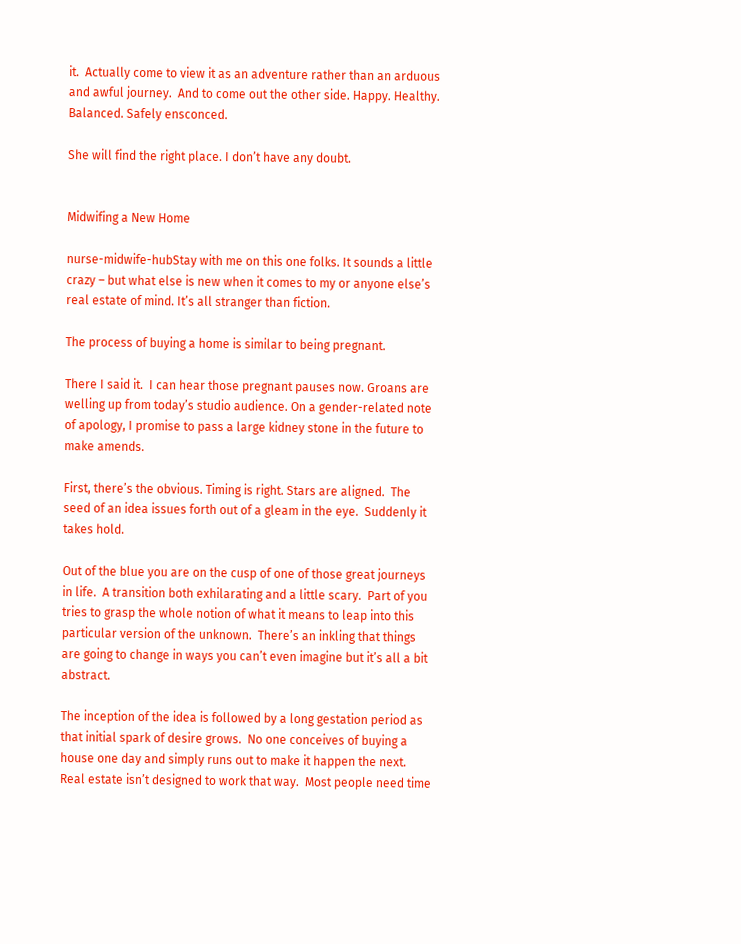it.  Actually come to view it as an adventure rather than an arduous and awful journey.  And to come out the other side. Happy. Healthy. Balanced. Safely ensconced.

She will find the right place. I don’t have any doubt.


Midwifing a New Home

nurse-midwife-hubStay with me on this one folks. It sounds a little crazy – but what else is new when it comes to my or anyone else’s real estate of mind. It’s all stranger than fiction.

The process of buying a home is similar to being pregnant.

There I said it.  I can hear those pregnant pauses now. Groans are welling up from today’s studio audience. On a gender-related note of apology, I promise to pass a large kidney stone in the future to make amends.

First, there’s the obvious. Timing is right. Stars are aligned.  The seed of an idea issues forth out of a gleam in the eye.  Suddenly it takes hold.

Out of the blue you are on the cusp of one of those great journeys in life.  A transition both exhilarating and a little scary.  Part of you tries to grasp the whole notion of what it means to leap into this particular version of the unknown.  There’s an inkling that things are going to change in ways you can’t even imagine but it’s all a bit abstract.

The inception of the idea is followed by a long gestation period as that initial spark of desire grows.  No one conceives of buying a house one day and simply runs out to make it happen the next.  Real estate isn’t designed to work that way.  Most people need time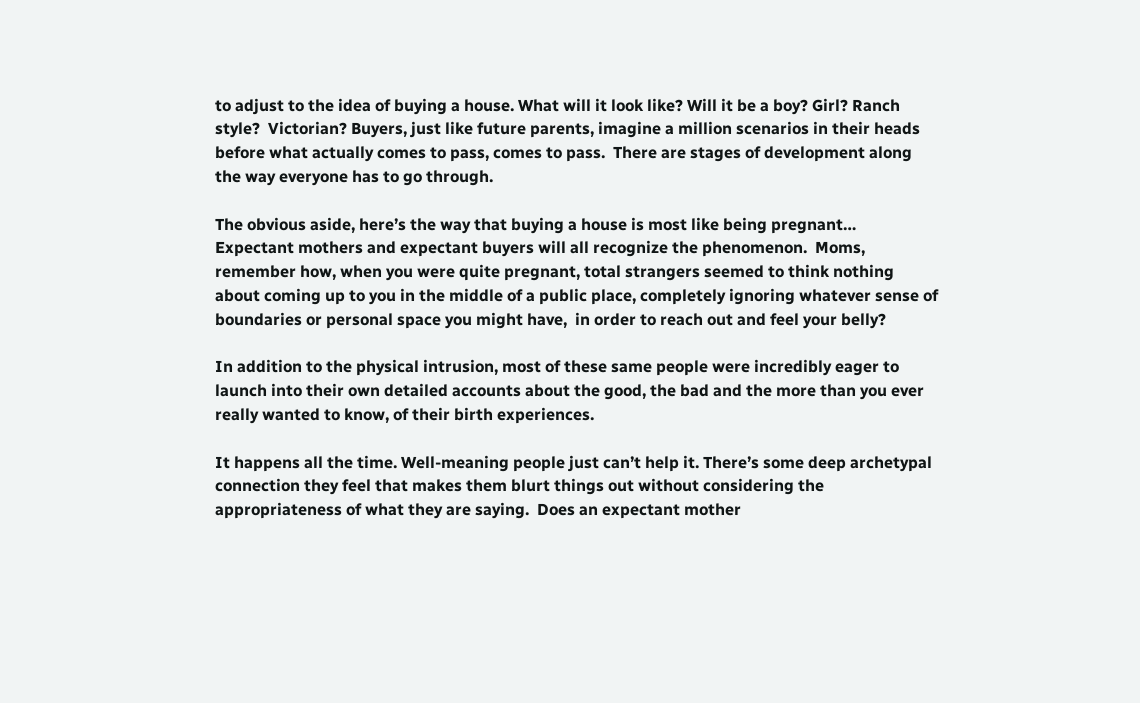to adjust to the idea of buying a house. What will it look like? Will it be a boy? Girl? Ranch style?  Victorian? Buyers, just like future parents, imagine a million scenarios in their heads before what actually comes to pass, comes to pass.  There are stages of development along the way everyone has to go through.

The obvious aside, here’s the way that buying a house is most like being pregnant…  Expectant mothers and expectant buyers will all recognize the phenomenon.  Moms, remember how, when you were quite pregnant, total strangers seemed to think nothing about coming up to you in the middle of a public place, completely ignoring whatever sense of boundaries or personal space you might have,  in order to reach out and feel your belly?

In addition to the physical intrusion, most of these same people were incredibly eager to launch into their own detailed accounts about the good, the bad and the more than you ever really wanted to know, of their birth experiences.

It happens all the time. Well-meaning people just can’t help it. There’s some deep archetypal connection they feel that makes them blurt things out without considering the appropriateness of what they are saying.  Does an expectant mother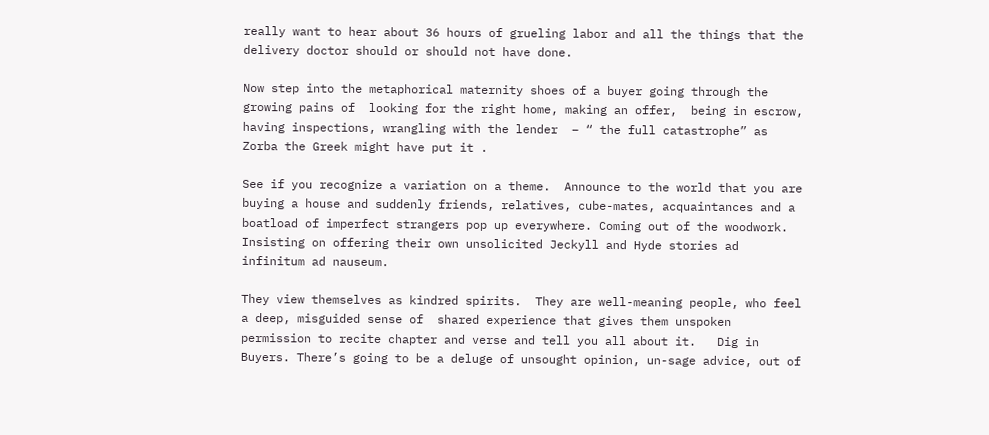really want to hear about 36 hours of grueling labor and all the things that the delivery doctor should or should not have done.

Now step into the metaphorical maternity shoes of a buyer going through the growing pains of  looking for the right home, making an offer,  being in escrow, having inspections, wrangling with the lender  – “ the full catastrophe” as Zorba the Greek might have put it .

See if you recognize a variation on a theme.  Announce to the world that you are buying a house and suddenly friends, relatives, cube-mates, acquaintances and a boatload of imperfect strangers pop up everywhere. Coming out of the woodwork. Insisting on offering their own unsolicited Jeckyll and Hyde stories ad infinitum ad nauseum.

They view themselves as kindred spirits.  They are well-meaning people, who feel a deep, misguided sense of  shared experience that gives them unspoken permission to recite chapter and verse and tell you all about it.   Dig in Buyers. There’s going to be a deluge of unsought opinion, un-sage advice, out of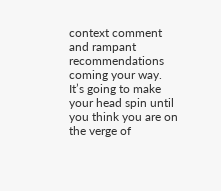context comment and rampant recommendations coming your way.  It’s going to make your head spin until you think you are on the verge of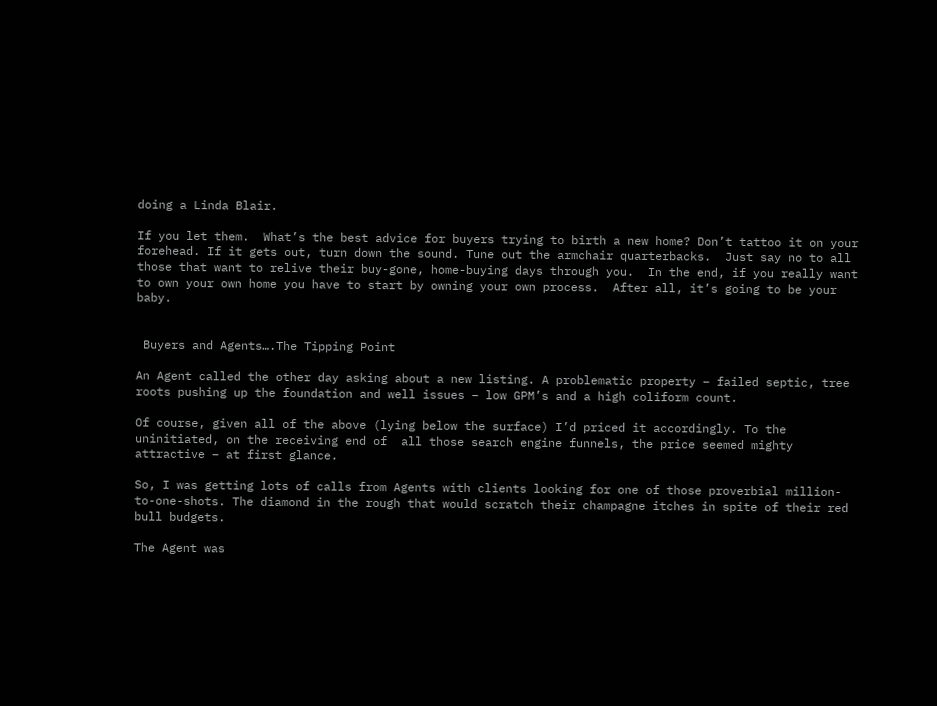doing a Linda Blair.

If you let them.  What’s the best advice for buyers trying to birth a new home? Don’t tattoo it on your forehead. If it gets out, turn down the sound. Tune out the armchair quarterbacks.  Just say no to all those that want to relive their buy-gone, home-buying days through you.  In the end, if you really want to own your own home you have to start by owning your own process.  After all, it’s going to be your baby.


 Buyers and Agents….The Tipping Point

An Agent called the other day asking about a new listing. A problematic property – failed septic, tree roots pushing up the foundation and well issues – low GPM’s and a high coliform count.

Of course, given all of the above (lying below the surface) I’d priced it accordingly. To the uninitiated, on the receiving end of  all those search engine funnels, the price seemed mighty attractive – at first glance.

So, I was getting lots of calls from Agents with clients looking for one of those proverbial million-to-one-shots. The diamond in the rough that would scratch their champagne itches in spite of their red bull budgets.

The Agent was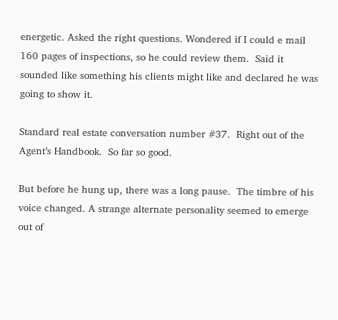energetic. Asked the right questions. Wondered if I could e mail 160 pages of inspections, so he could review them.  Said it sounded like something his clients might like and declared he was going to show it.

Standard real estate conversation number #37.  Right out of the Agent’s Handbook.  So far so good.

But before he hung up, there was a long pause.  The timbre of his voice changed. A strange alternate personality seemed to emerge out of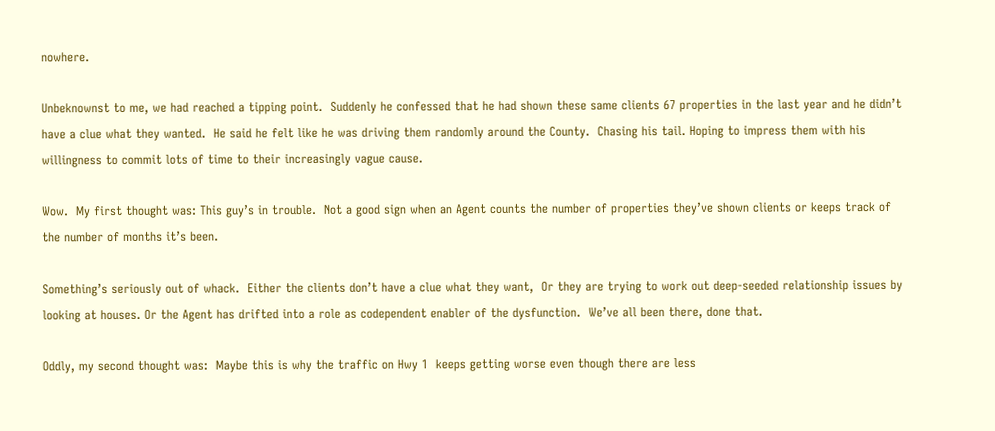nowhere.

Unbeknownst to me, we had reached a tipping point.  Suddenly he confessed that he had shown these same clients 67 properties in the last year and he didn’t have a clue what they wanted.  He said he felt like he was driving them randomly around the County.  Chasing his tail. Hoping to impress them with his willingness to commit lots of time to their increasingly vague cause.

Wow.  My first thought was: This guy’s in trouble.  Not a good sign when an Agent counts the number of properties they’ve shown clients or keeps track of the number of months it’s been.

Something’s seriously out of whack.  Either the clients don’t have a clue what they want,  Or they are trying to work out deep-seeded relationship issues by looking at houses. Or the Agent has drifted into a role as codependent enabler of the dysfunction.  We’ve all been there, done that.

Oddly, my second thought was:  Maybe this is why the traffic on Hwy 1  keeps getting worse even though there are less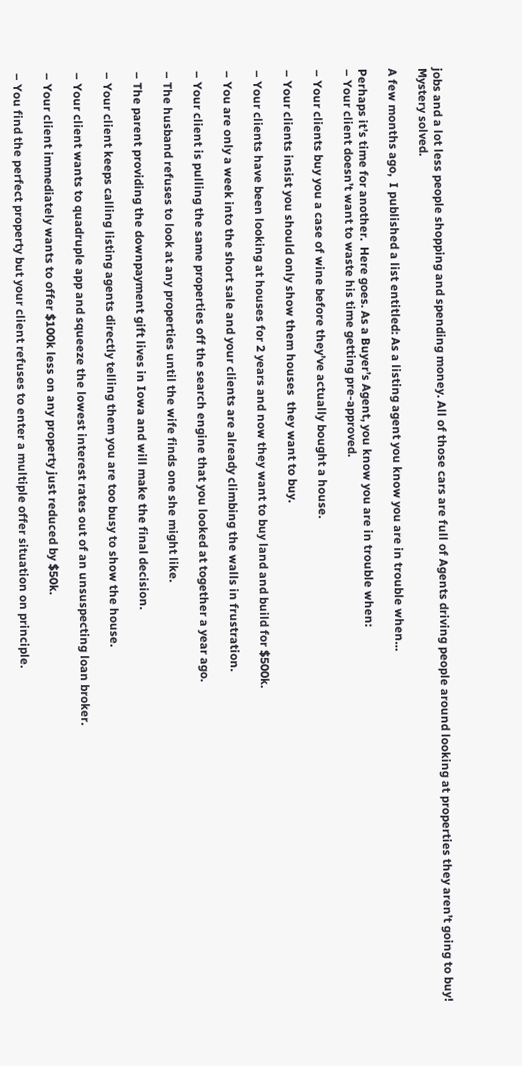jobs and a lot less people shopping and spending money. All of those cars are full of Agents driving people around looking at properties they aren’t going to buy!  Mystery solved.

A few months ago,  I published a list entitled: As a listing agent you know you are in trouble when…

Perhaps it’s time for another.  Here goes. As a Buyer’s Agent, you know you are in trouble when:
– Your client doesn’t want to waste his time getting pre-approved.

– Your clients buy you a case of wine before they’ve actually bought a house.

– Your clients insist you should only show them houses  they want to buy.

– Your clients have been looking at houses for 2 years and now they want to buy land and build for $500k.

– You are only a week into the short sale and your clients are already climbing the walls in frustration.

– Your client is pulling the same properties off the search engine that you looked at together a year ago.

– The husband refuses to look at any properties until the wife finds one she might like.

– The parent providing the downpayment gift lives in Iowa and will make the final decision.

– Your client keeps calling listing agents directly telling them you are too busy to show the house.

– Your client wants to quadruple app and squeeze the lowest interest rates out of an unsuspecting loan broker.

– Your client immediately wants to offer $100k less on any property just reduced by $50k.

– You find the perfect property but your client refuses to enter a multiple offer situation on principle.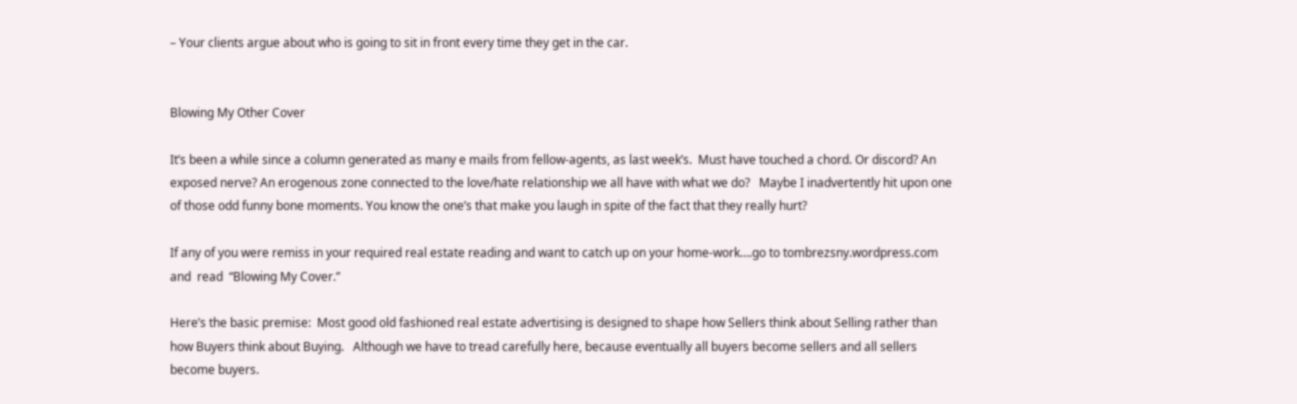– Your clients argue about who is going to sit in front every time they get in the car.


Blowing My Other Cover

It’s been a while since a column generated as many e mails from fellow-agents, as last week’s.  Must have touched a chord. Or discord? An exposed nerve? An erogenous zone connected to the love/hate relationship we all have with what we do?   Maybe I inadvertently hit upon one of those odd funny bone moments. You know the one’s that make you laugh in spite of the fact that they really hurt?

If any of you were remiss in your required real estate reading and want to catch up on your home-work….go to tombrezsny.wordpress.com and  read  “Blowing My Cover.”

Here’s the basic premise:  Most good old fashioned real estate advertising is designed to shape how Sellers think about Selling rather than how Buyers think about Buying.   Although we have to tread carefully here, because eventually all buyers become sellers and all sellers become buyers.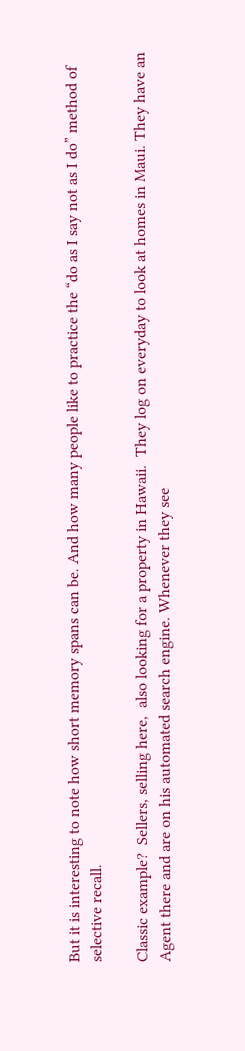But it is interesting to note how short memory spans can be. And how many people like to practice the “do as I say not as I do” method of selective recall.

Classic example?  Sellers, selling here,  also looking for a property in Hawaii.  They log on everyday to look at homes in Maui. They have an Agent there and are on his automated search engine. Whenever they see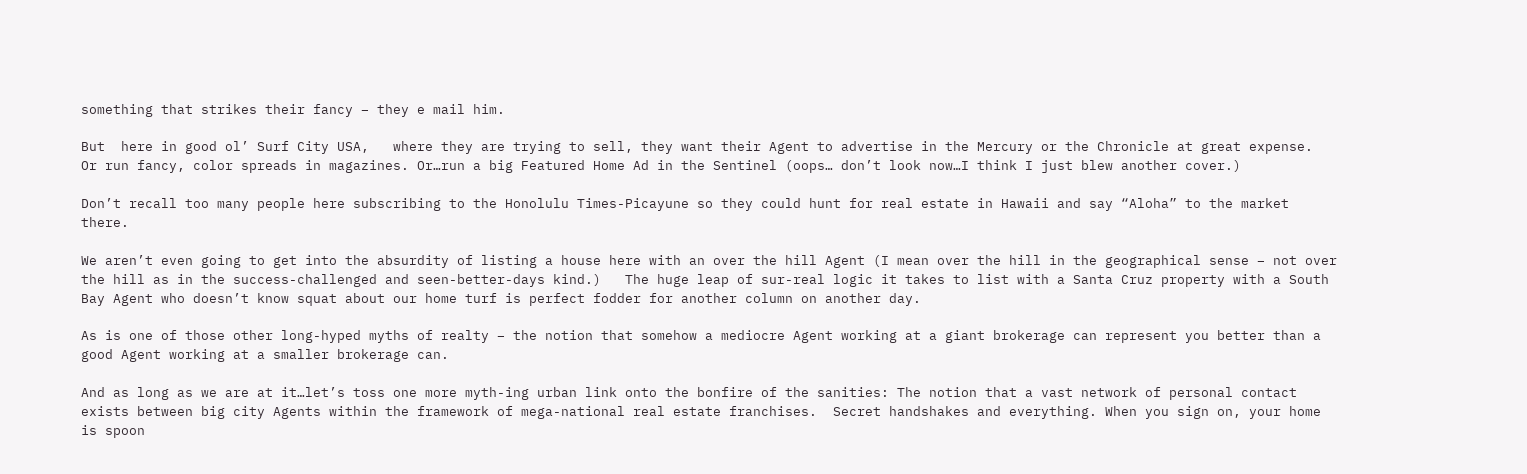something that strikes their fancy – they e mail him.

But  here in good ol’ Surf City USA,   where they are trying to sell, they want their Agent to advertise in the Mercury or the Chronicle at great expense.  Or run fancy, color spreads in magazines. Or…run a big Featured Home Ad in the Sentinel (oops… don’t look now…I think I just blew another cover.)

Don’t recall too many people here subscribing to the Honolulu Times-Picayune so they could hunt for real estate in Hawaii and say “Aloha” to the market there.

We aren’t even going to get into the absurdity of listing a house here with an over the hill Agent (I mean over the hill in the geographical sense – not over the hill as in the success-challenged and seen-better-days kind.)   The huge leap of sur-real logic it takes to list with a Santa Cruz property with a South Bay Agent who doesn’t know squat about our home turf is perfect fodder for another column on another day.

As is one of those other long-hyped myths of realty – the notion that somehow a mediocre Agent working at a giant brokerage can represent you better than a good Agent working at a smaller brokerage can.

And as long as we are at it…let’s toss one more myth-ing urban link onto the bonfire of the sanities: The notion that a vast network of personal contact exists between big city Agents within the framework of mega-national real estate franchises.  Secret handshakes and everything. When you sign on, your home is spoon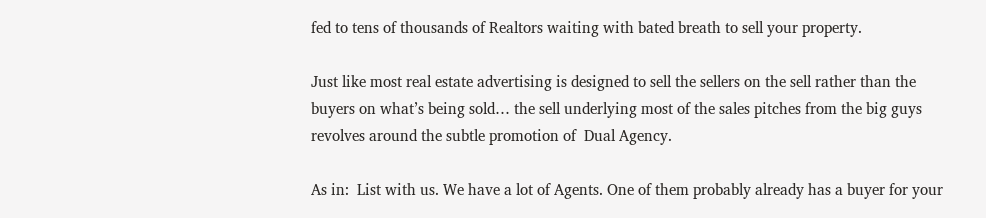fed to tens of thousands of Realtors waiting with bated breath to sell your property.

Just like most real estate advertising is designed to sell the sellers on the sell rather than the buyers on what’s being sold… the sell underlying most of the sales pitches from the big guys revolves around the subtle promotion of  Dual Agency.

As in:  List with us. We have a lot of Agents. One of them probably already has a buyer for your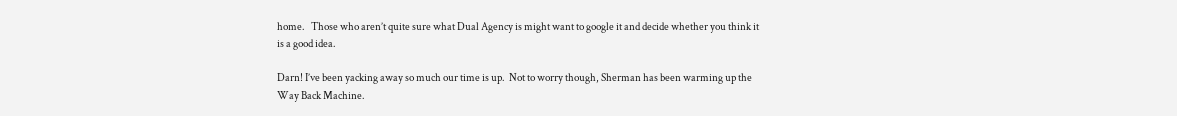home.   Those who aren’t quite sure what Dual Agency is might want to google it and decide whether you think it is a good idea.

Darn! I’ve been yacking away so much our time is up.  Not to worry though, Sherman has been warming up the Way Back Machine.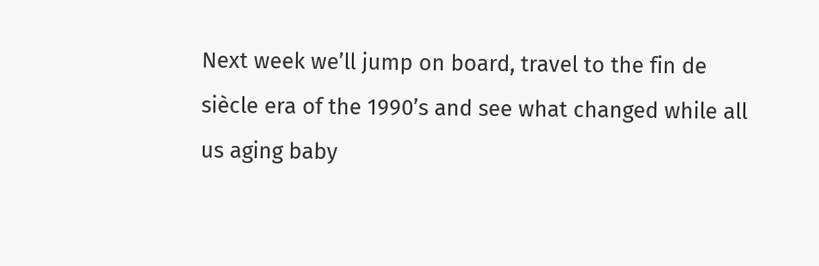Next week we’ll jump on board, travel to the fin de siècle era of the 1990’s and see what changed while all us aging baby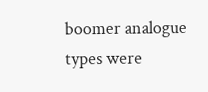boomer analogue types were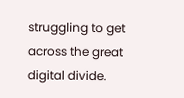struggling to get across the great digital divide.